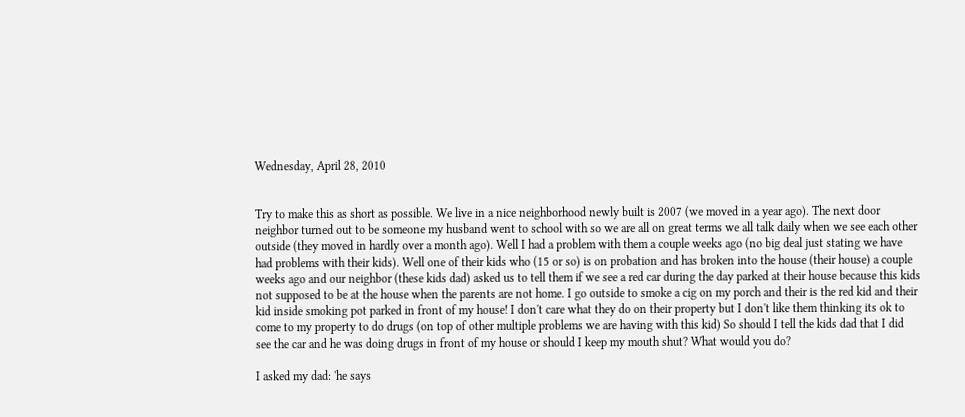Wednesday, April 28, 2010


Try to make this as short as possible. We live in a nice neighborhood newly built is 2007 (we moved in a year ago). The next door neighbor turned out to be someone my husband went to school with so we are all on great terms we all talk daily when we see each other outside (they moved in hardly over a month ago). Well I had a problem with them a couple weeks ago (no big deal just stating we have had problems with their kids). Well one of their kids who (15 or so) is on probation and has broken into the house (their house) a couple weeks ago and our neighbor (these kids dad) asked us to tell them if we see a red car during the day parked at their house because this kids not supposed to be at the house when the parents are not home. I go outside to smoke a cig on my porch and their is the red kid and their kid inside smoking pot parked in front of my house! I don't care what they do on their property but I don't like them thinking its ok to come to my property to do drugs (on top of other multiple problems we are having with this kid) So should I tell the kids dad that I did see the car and he was doing drugs in front of my house or should I keep my mouth shut? What would you do?

I asked my dad: 'he says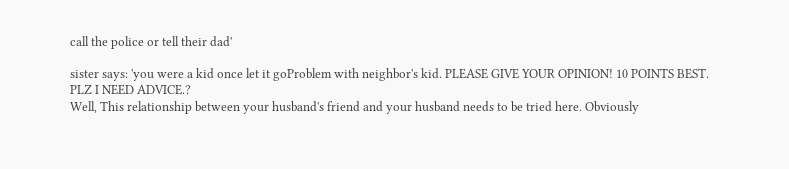call the police or tell their dad'

sister says: 'you were a kid once let it goProblem with neighbor's kid. PLEASE GIVE YOUR OPINION! 10 POINTS BEST. PLZ I NEED ADVICE.?
Well, This relationship between your husband's friend and your husband needs to be tried here. Obviously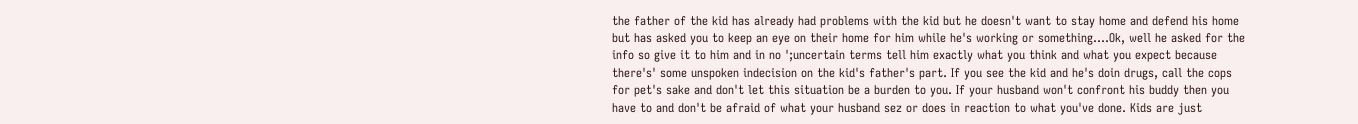the father of the kid has already had problems with the kid but he doesn't want to stay home and defend his home but has asked you to keep an eye on their home for him while he's working or something....Ok, well he asked for the info so give it to him and in no ';uncertain terms tell him exactly what you think and what you expect because there's' some unspoken indecision on the kid's father's part. If you see the kid and he's doin drugs, call the cops for pet's sake and don't let this situation be a burden to you. If your husband won't confront his buddy then you have to and don't be afraid of what your husband sez or does in reaction to what you've done. Kids are just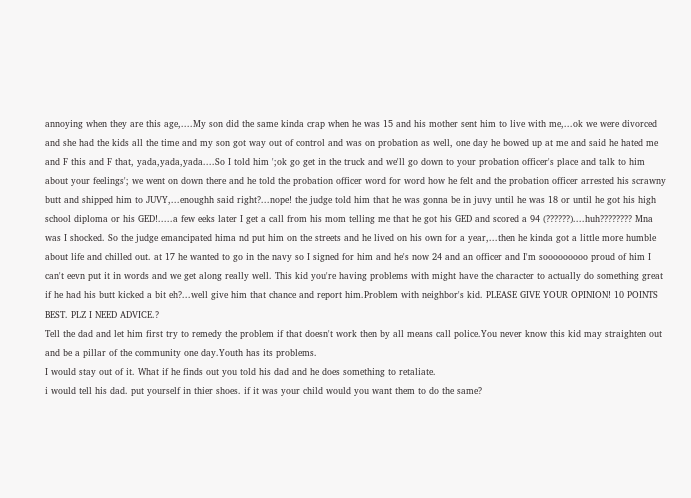annoying when they are this age,....My son did the same kinda crap when he was 15 and his mother sent him to live with me,...ok we were divorced and she had the kids all the time and my son got way out of control and was on probation as well, one day he bowed up at me and said he hated me and F this and F that, yada,yada,yada....So I told him ';ok go get in the truck and we'll go down to your probation officer's place and talk to him about your feelings'; we went on down there and he told the probation officer word for word how he felt and the probation officer arrested his scrawny butt and shipped him to JUVY,...enoughh said right?...nope! the judge told him that he was gonna be in juvy until he was 18 or until he got his high school diploma or his GED!.....a few eeks later I get a call from his mom telling me that he got his GED and scored a 94 (??????)....huh???????? Mna was I shocked. So the judge emancipated hima nd put him on the streets and he lived on his own for a year,...then he kinda got a little more humble about life and chilled out. at 17 he wanted to go in the navy so I signed for him and he's now 24 and an officer and I'm sooooooooo proud of him I can't eevn put it in words and we get along really well. This kid you're having problems with might have the character to actually do something great if he had his butt kicked a bit eh?...well give him that chance and report him.Problem with neighbor's kid. PLEASE GIVE YOUR OPINION! 10 POINTS BEST. PLZ I NEED ADVICE.?
Tell the dad and let him first try to remedy the problem if that doesn't work then by all means call police.You never know this kid may straighten out and be a pillar of the community one day.Youth has its problems.
I would stay out of it. What if he finds out you told his dad and he does something to retaliate.
i would tell his dad. put yourself in thier shoes. if it was your child would you want them to do the same?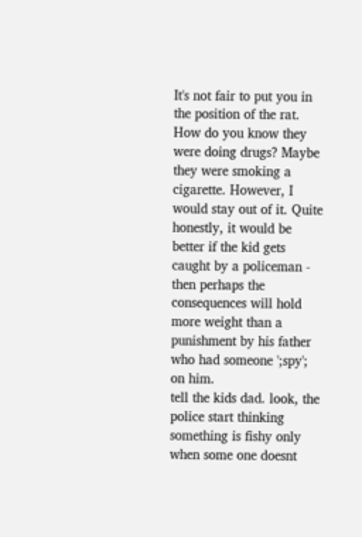It's not fair to put you in the position of the rat. How do you know they were doing drugs? Maybe they were smoking a cigarette. However, I would stay out of it. Quite honestly, it would be better if the kid gets caught by a policeman - then perhaps the consequences will hold more weight than a punishment by his father who had someone ';spy'; on him.
tell the kids dad. look, the police start thinking something is fishy only when some one doesnt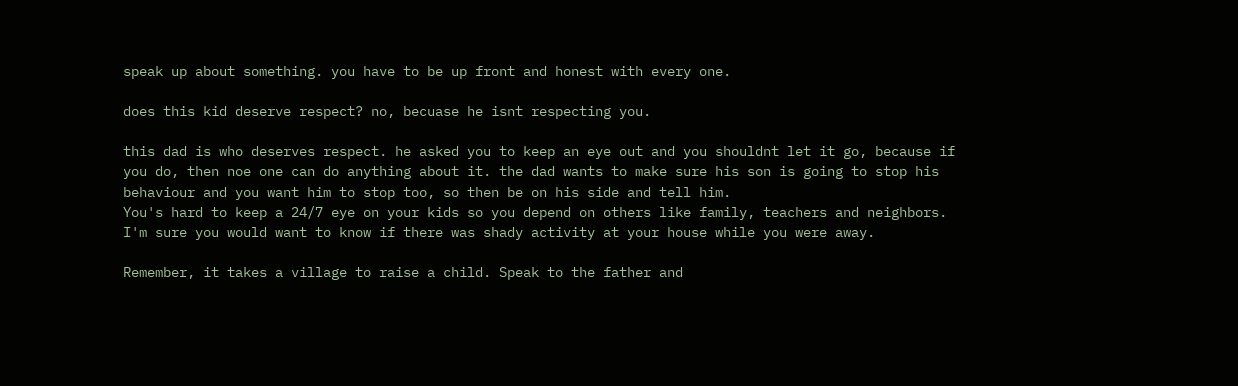speak up about something. you have to be up front and honest with every one.

does this kid deserve respect? no, becuase he isnt respecting you.

this dad is who deserves respect. he asked you to keep an eye out and you shouldnt let it go, because if you do, then noe one can do anything about it. the dad wants to make sure his son is going to stop his behaviour and you want him to stop too, so then be on his side and tell him.
You's hard to keep a 24/7 eye on your kids so you depend on others like family, teachers and neighbors. I'm sure you would want to know if there was shady activity at your house while you were away.

Remember, it takes a village to raise a child. Speak to the father and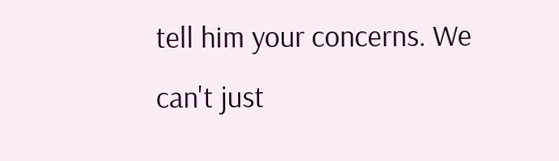tell him your concerns. We can't just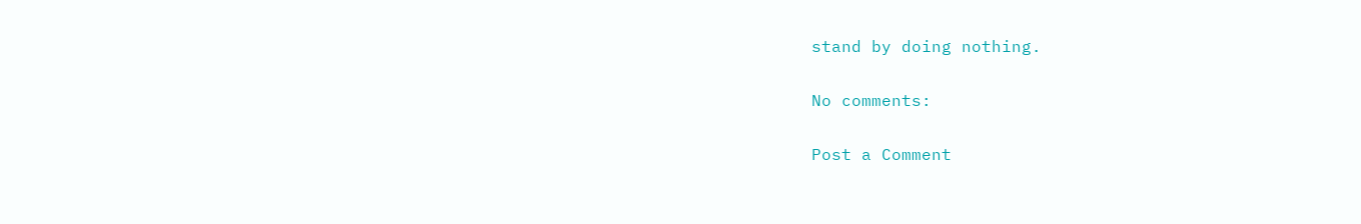stand by doing nothing.

No comments:

Post a Comment